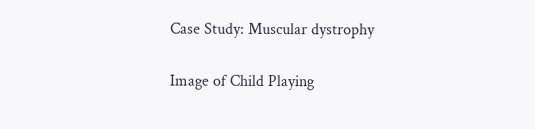Case Study: Muscular dystrophy

Image of Child Playing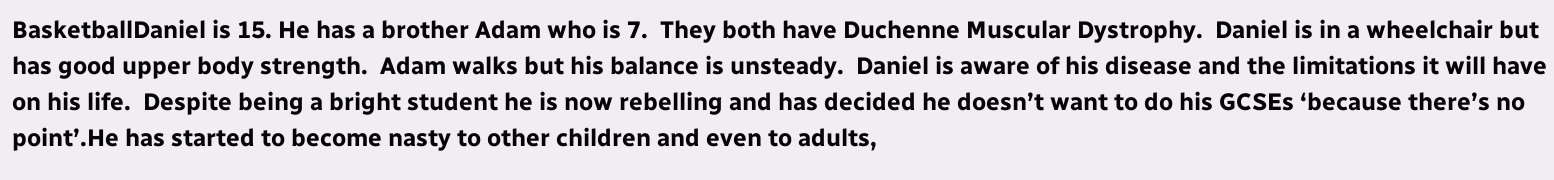BasketballDaniel is 15. He has a brother Adam who is 7.  They both have Duchenne Muscular Dystrophy.  Daniel is in a wheelchair but has good upper body strength.  Adam walks but his balance is unsteady.  Daniel is aware of his disease and the limitations it will have on his life.  Despite being a bright student he is now rebelling and has decided he doesn’t want to do his GCSEs ‘because there’s no point’.He has started to become nasty to other children and even to adults,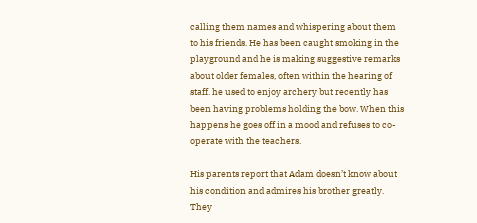calling them names and whispering about them to his friends. He has been caught smoking in the playground and he is making suggestive remarks about older females, often within the hearing of staff. he used to enjoy archery but recently has been having problems holding the bow. When this happens he goes off in a mood and refuses to co-operate with the teachers.

His parents report that Adam doesn’t know about his condition and admires his brother greatly. They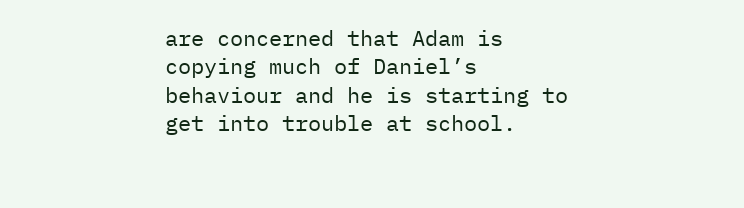are concerned that Adam is copying much of Daniel’s behaviour and he is starting to get into trouble at school.